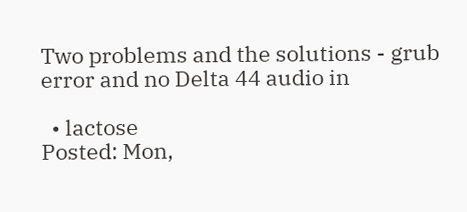Two problems and the solutions - grub error and no Delta 44 audio in

  • lactose
Posted: Mon,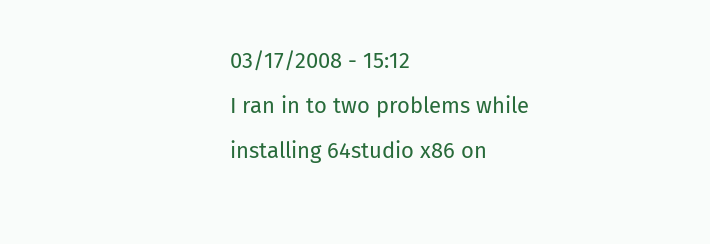03/17/2008 - 15:12
I ran in to two problems while installing 64studio x86 on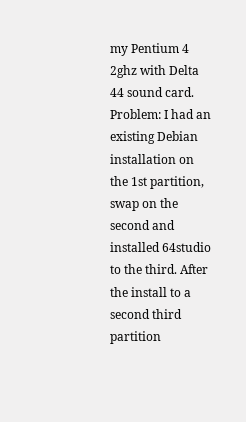my Pentium 4 2ghz with Delta 44 sound card. Problem: I had an existing Debian installation on the 1st partition, swap on the second and installed 64studio to the third. After the install to a second third partition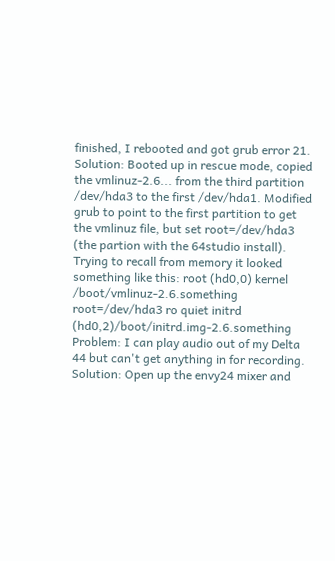finished, I rebooted and got grub error 21. Solution: Booted up in rescue mode, copied the vmlinuz-2.6... from the third partition /dev/hda3 to the first /dev/hda1. Modified grub to point to the first partition to get the vmlinuz file, but set root=/dev/hda3 (the partion with the 64studio install). Trying to recall from memory it looked something like this: root (hd0,0) kernel /boot/vmlinuz-2.6.something root=/dev/hda3 ro quiet initrd (hd0,2)/boot/initrd.img-2.6.something Problem: I can play audio out of my Delta 44 but can't get anything in for recording. Solution: Open up the envy24 mixer and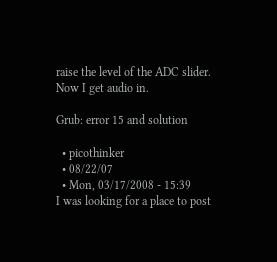raise the level of the ADC slider. Now I get audio in.

Grub: error 15 and solution

  • picothinker
  • 08/22/07
  • Mon, 03/17/2008 - 15:39
I was looking for a place to post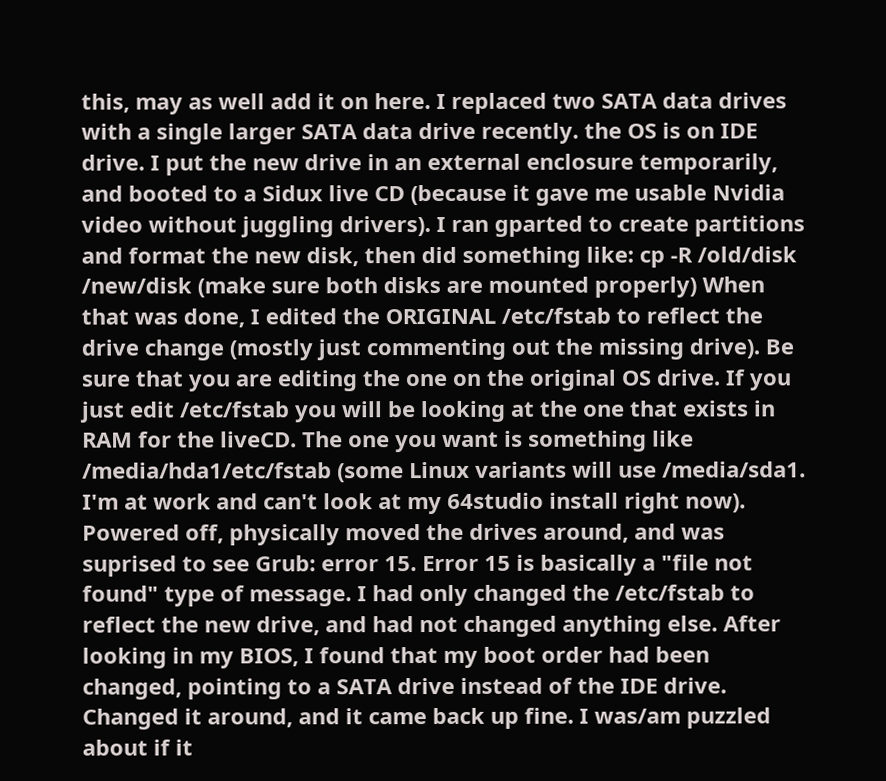this, may as well add it on here. I replaced two SATA data drives with a single larger SATA data drive recently. the OS is on IDE drive. I put the new drive in an external enclosure temporarily, and booted to a Sidux live CD (because it gave me usable Nvidia video without juggling drivers). I ran gparted to create partitions and format the new disk, then did something like: cp -R /old/disk /new/disk (make sure both disks are mounted properly) When that was done, I edited the ORIGINAL /etc/fstab to reflect the drive change (mostly just commenting out the missing drive). Be sure that you are editing the one on the original OS drive. If you just edit /etc/fstab you will be looking at the one that exists in RAM for the liveCD. The one you want is something like /media/hda1/etc/fstab (some Linux variants will use /media/sda1. I'm at work and can't look at my 64studio install right now). Powered off, physically moved the drives around, and was suprised to see Grub: error 15. Error 15 is basically a "file not found" type of message. I had only changed the /etc/fstab to reflect the new drive, and had not changed anything else. After looking in my BIOS, I found that my boot order had been changed, pointing to a SATA drive instead of the IDE drive. Changed it around, and it came back up fine. I was/am puzzled about if it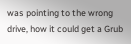was pointing to the wrong drive, how it could get a Grub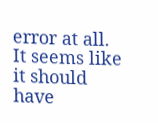error at all. It seems like it should have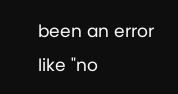been an error like "no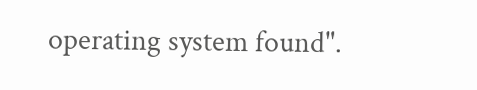operating system found".